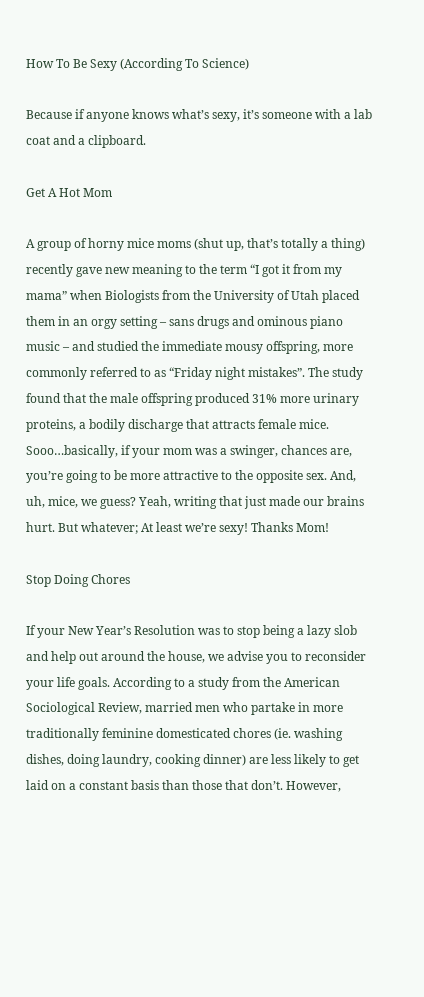How To Be Sexy (According To Science)

Because if anyone knows what’s sexy, it’s someone with a lab coat and a clipboard.

Get A Hot Mom

A group of horny mice moms (shut up, that’s totally a thing) recently gave new meaning to the term “I got it from my mama” when Biologists from the University of Utah placed them in an orgy setting – sans drugs and ominous piano music – and studied the immediate mousy offspring, more commonly referred to as “Friday night mistakes”. The study found that the male offspring produced 31% more urinary proteins, a bodily discharge that attracts female mice. Sooo…basically, if your mom was a swinger, chances are, you’re going to be more attractive to the opposite sex. And, uh, mice, we guess? Yeah, writing that just made our brains hurt. But whatever; At least we’re sexy! Thanks Mom!

Stop Doing Chores

If your New Year’s Resolution was to stop being a lazy slob and help out around the house, we advise you to reconsider your life goals. According to a study from the American Sociological Review, married men who partake in more traditionally feminine domesticated chores (ie. washing dishes, doing laundry, cooking dinner) are less likely to get laid on a constant basis than those that don’t. However,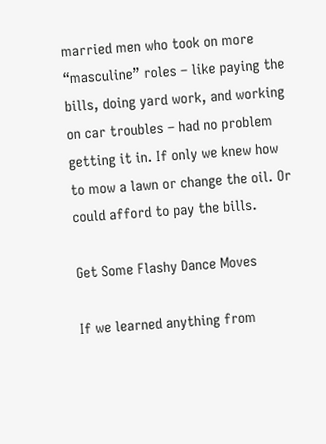married men who took on more “masculine” roles – like paying the bills, doing yard work, and working on car troubles – had no problem getting it in. If only we knew how to mow a lawn or change the oil. Or could afford to pay the bills.

Get Some Flashy Dance Moves

If we learned anything from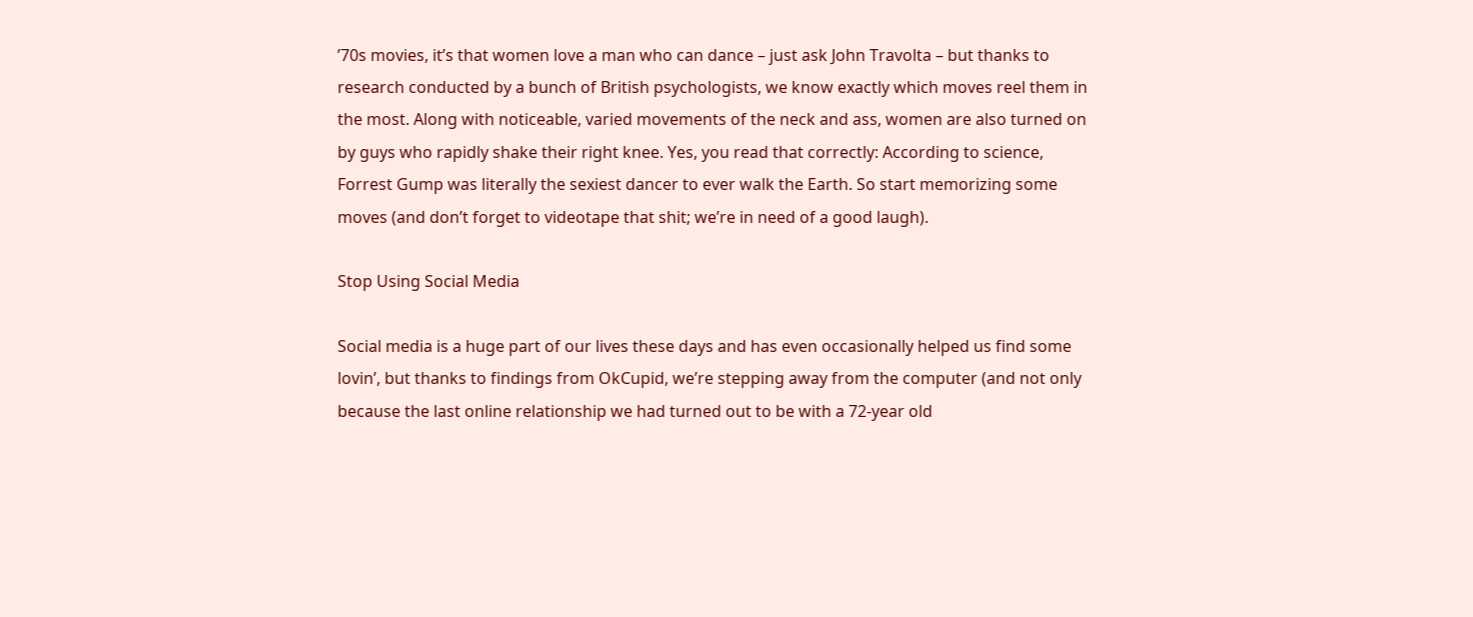’70s movies, it’s that women love a man who can dance – just ask John Travolta – but thanks to research conducted by a bunch of British psychologists, we know exactly which moves reel them in the most. Along with noticeable, varied movements of the neck and ass, women are also turned on by guys who rapidly shake their right knee. Yes, you read that correctly: According to science, Forrest Gump was literally the sexiest dancer to ever walk the Earth. So start memorizing some moves (and don’t forget to videotape that shit; we’re in need of a good laugh).

Stop Using Social Media

Social media is a huge part of our lives these days and has even occasionally helped us find some lovin’, but thanks to findings from OkCupid, we’re stepping away from the computer (and not only because the last online relationship we had turned out to be with a 72-year old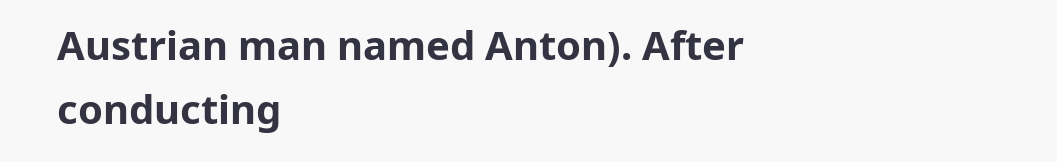Austrian man named Anton). After conducting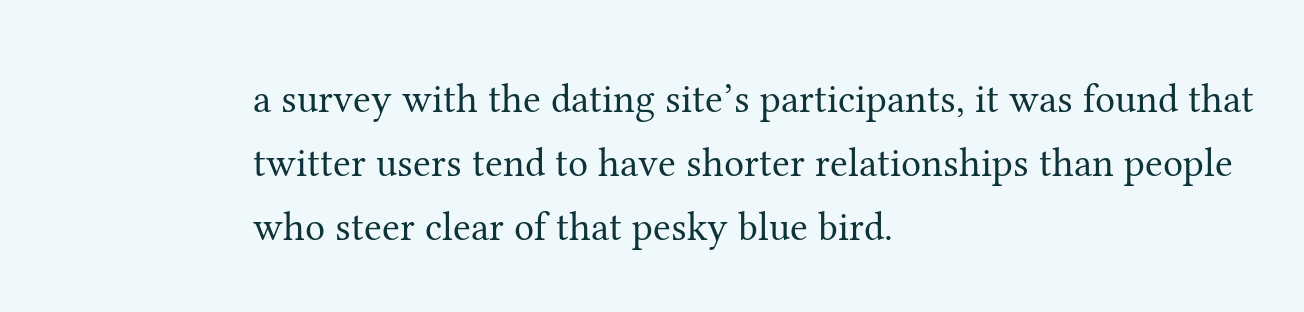a survey with the dating site’s participants, it was found that twitter users tend to have shorter relationships than people who steer clear of that pesky blue bird.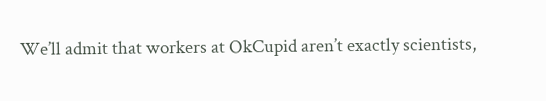We’ll admit that workers at OkCupid aren’t exactly scientists,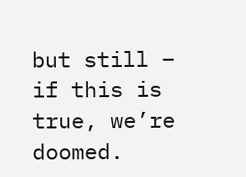but still – if this is true, we’re doomed.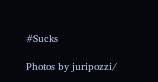#Sucks

Photos by juripozzi/